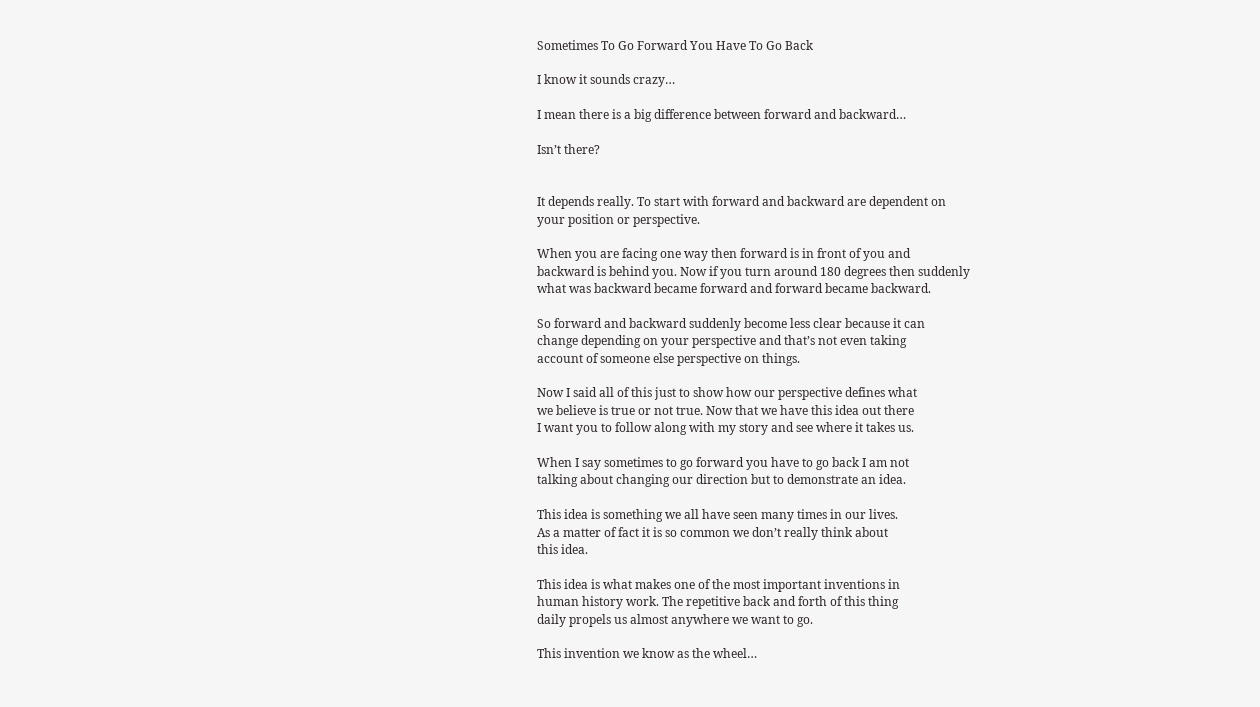Sometimes To Go Forward You Have To Go Back

I know it sounds crazy…

I mean there is a big difference between forward and backward…

Isn’t there?


It depends really. To start with forward and backward are dependent on
your position or perspective.

When you are facing one way then forward is in front of you and
backward is behind you. Now if you turn around 180 degrees then suddenly
what was backward became forward and forward became backward.

So forward and backward suddenly become less clear because it can
change depending on your perspective and that’s not even taking
account of someone else perspective on things.

Now I said all of this just to show how our perspective defines what
we believe is true or not true. Now that we have this idea out there
I want you to follow along with my story and see where it takes us.

When I say sometimes to go forward you have to go back I am not
talking about changing our direction but to demonstrate an idea.

This idea is something we all have seen many times in our lives.
As a matter of fact it is so common we don’t really think about
this idea.

This idea is what makes one of the most important inventions in
human history work. The repetitive back and forth of this thing
daily propels us almost anywhere we want to go.

This invention we know as the wheel…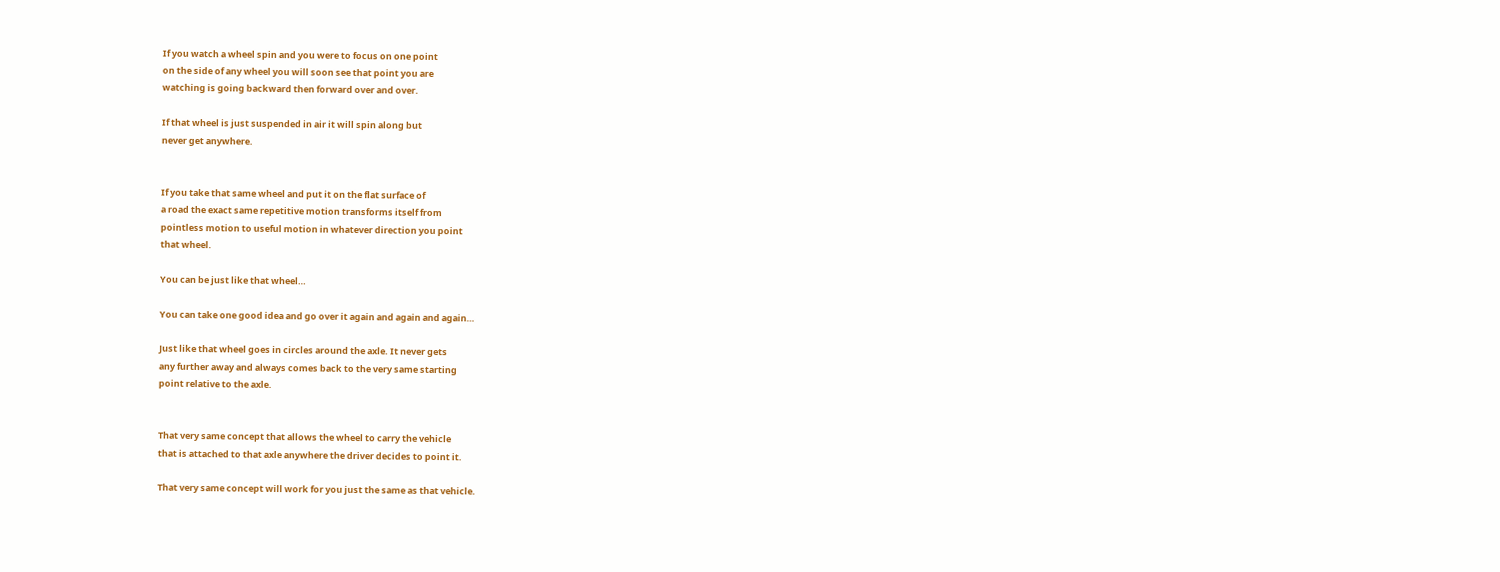If you watch a wheel spin and you were to focus on one point
on the side of any wheel you will soon see that point you are
watching is going backward then forward over and over.

If that wheel is just suspended in air it will spin along but
never get anywhere.


If you take that same wheel and put it on the flat surface of
a road the exact same repetitive motion transforms itself from
pointless motion to useful motion in whatever direction you point
that wheel.

You can be just like that wheel…

You can take one good idea and go over it again and again and again…

Just like that wheel goes in circles around the axle. It never gets
any further away and always comes back to the very same starting
point relative to the axle.


That very same concept that allows the wheel to carry the vehicle
that is attached to that axle anywhere the driver decides to point it.

That very same concept will work for you just the same as that vehicle.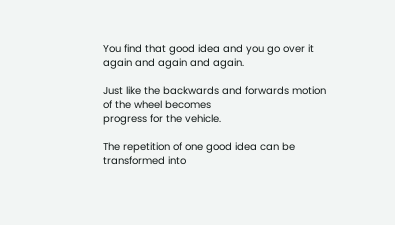You find that good idea and you go over it again and again and again.

Just like the backwards and forwards motion of the wheel becomes
progress for the vehicle.

The repetition of one good idea can be transformed into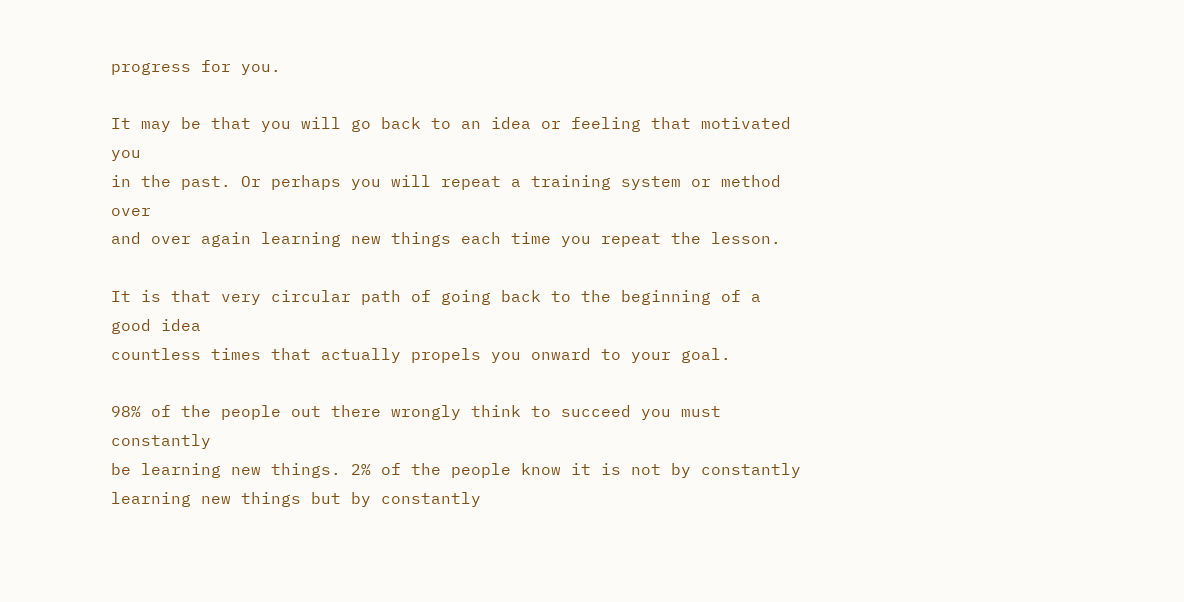progress for you.

It may be that you will go back to an idea or feeling that motivated you
in the past. Or perhaps you will repeat a training system or method over
and over again learning new things each time you repeat the lesson.

It is that very circular path of going back to the beginning of a good idea
countless times that actually propels you onward to your goal.

98% of the people out there wrongly think to succeed you must constantly
be learning new things. 2% of the people know it is not by constantly
learning new things but by constantly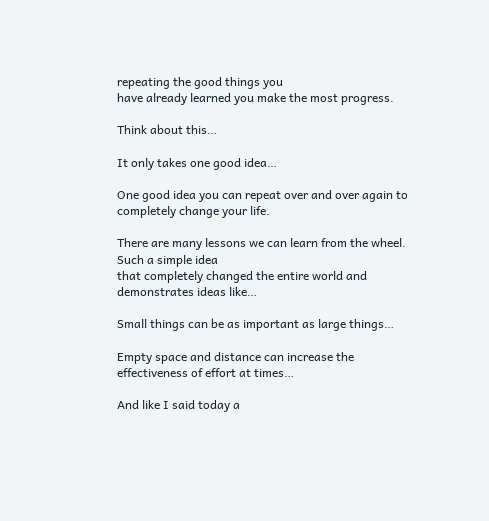repeating the good things you
have already learned you make the most progress.

Think about this…

It only takes one good idea…

One good idea you can repeat over and over again to completely change your life.

There are many lessons we can learn from the wheel. Such a simple idea
that completely changed the entire world and demonstrates ideas like…

Small things can be as important as large things…

Empty space and distance can increase the effectiveness of effort at times…

And like I said today a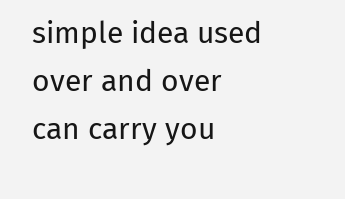simple idea used over and over can carry you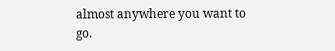almost anywhere you want to go.